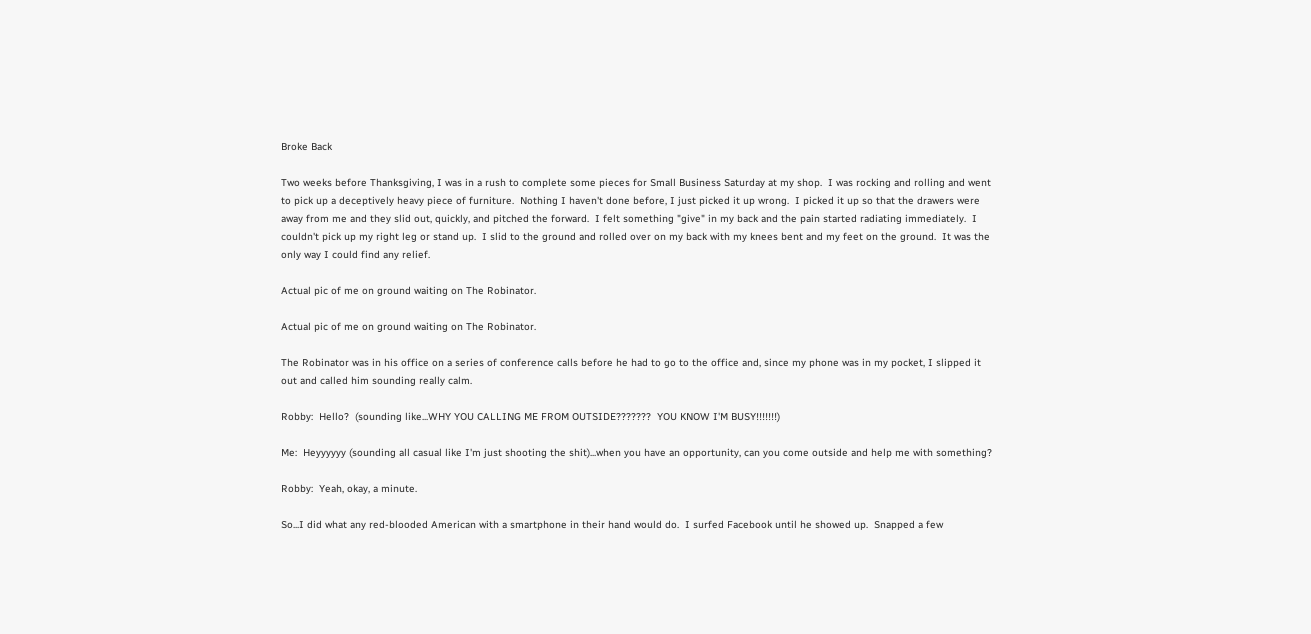Broke Back

Two weeks before Thanksgiving, I was in a rush to complete some pieces for Small Business Saturday at my shop.  I was rocking and rolling and went to pick up a deceptively heavy piece of furniture.  Nothing I haven't done before, I just picked it up wrong.  I picked it up so that the drawers were away from me and they slid out, quickly, and pitched the forward.  I felt something "give" in my back and the pain started radiating immediately.  I couldn't pick up my right leg or stand up.  I slid to the ground and rolled over on my back with my knees bent and my feet on the ground.  It was the only way I could find any relief.

Actual pic of me on ground waiting on The Robinator.

Actual pic of me on ground waiting on The Robinator.

The Robinator was in his office on a series of conference calls before he had to go to the office and, since my phone was in my pocket, I slipped it out and called him sounding really calm.

Robby:  Hello?  (sounding like...WHY YOU CALLING ME FROM OUTSIDE???????  YOU KNOW I'M BUSY!!!!!!!)

Me:  Heyyyyyy (sounding all casual like I'm just shooting the shit)...when you have an opportunity, can you come outside and help me with something?

Robby:  Yeah, okay, a minute.

So...I did what any red-blooded American with a smartphone in their hand would do.  I surfed Facebook until he showed up.  Snapped a few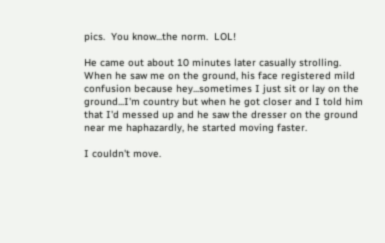pics.  You know...the norm.  LOL!

He came out about 10 minutes later casually strolling.  When he saw me on the ground, his face registered mild confusion because hey...sometimes I just sit or lay on the ground...I'm country but when he got closer and I told him that I'd messed up and he saw the dresser on the ground near me haphazardly, he started moving faster.

I couldn't move.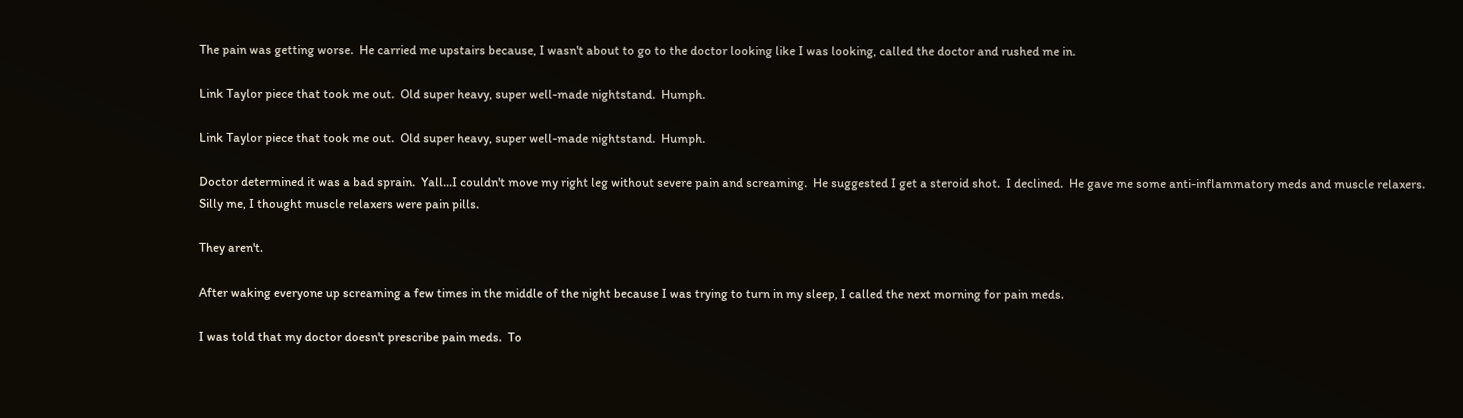The pain was getting worse.  He carried me upstairs because, I wasn't about to go to the doctor looking like I was looking, called the doctor and rushed me in.

Link Taylor piece that took me out.  Old super heavy, super well-made nightstand.  Humph.

Link Taylor piece that took me out.  Old super heavy, super well-made nightstand.  Humph.

Doctor determined it was a bad sprain.  Yall...I couldn't move my right leg without severe pain and screaming.  He suggested I get a steroid shot.  I declined.  He gave me some anti-inflammatory meds and muscle relaxers.  Silly me, I thought muscle relaxers were pain pills.

They aren't.

After waking everyone up screaming a few times in the middle of the night because I was trying to turn in my sleep, I called the next morning for pain meds.

I was told that my doctor doesn't prescribe pain meds.  To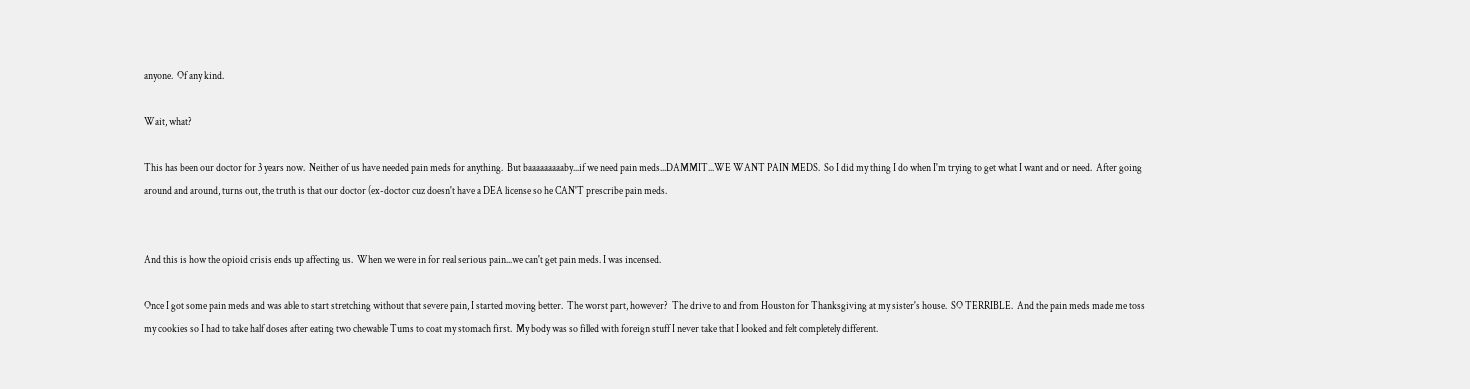anyone.  Of any kind.

Wait, what?

This has been our doctor for 3 years now.  Neither of us have needed pain meds for anything.  But baaaaaaaaaby...if we need pain meds...DAMMIT...WE WANT PAIN MEDS.  So I did my thing I do when I'm trying to get what I want and or need.  After going around and around, turns out, the truth is that our doctor (ex-doctor cuz doesn't have a DEA license so he CAN'T prescribe pain meds.


And this is how the opioid crisis ends up affecting us.  When we were in for real serious pain...we can't get pain meds. I was incensed.

Once I got some pain meds and was able to start stretching without that severe pain, I started moving better.  The worst part, however?  The drive to and from Houston for Thanksgiving at my sister's house.  SO TERRIBLE.  And the pain meds made me toss my cookies so I had to take half doses after eating two chewable Tums to coat my stomach first.  My body was so filled with foreign stuff I never take that I looked and felt completely different.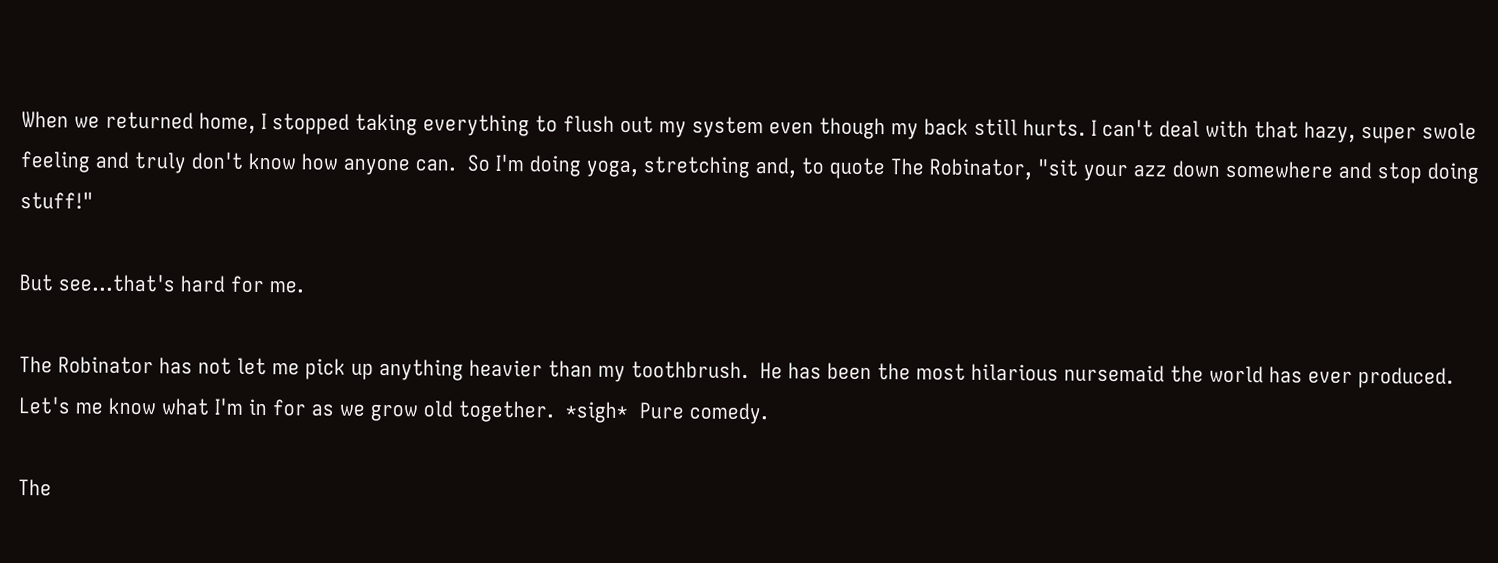When we returned home, I stopped taking everything to flush out my system even though my back still hurts. I can't deal with that hazy, super swole feeling and truly don't know how anyone can.  So I'm doing yoga, stretching and, to quote The Robinator, "sit your azz down somewhere and stop doing stuff!"

But see...that's hard for me.

The Robinator has not let me pick up anything heavier than my toothbrush.  He has been the most hilarious nursemaid the world has ever produced.  Let's me know what I'm in for as we grow old together.  *sigh*  Pure comedy.

The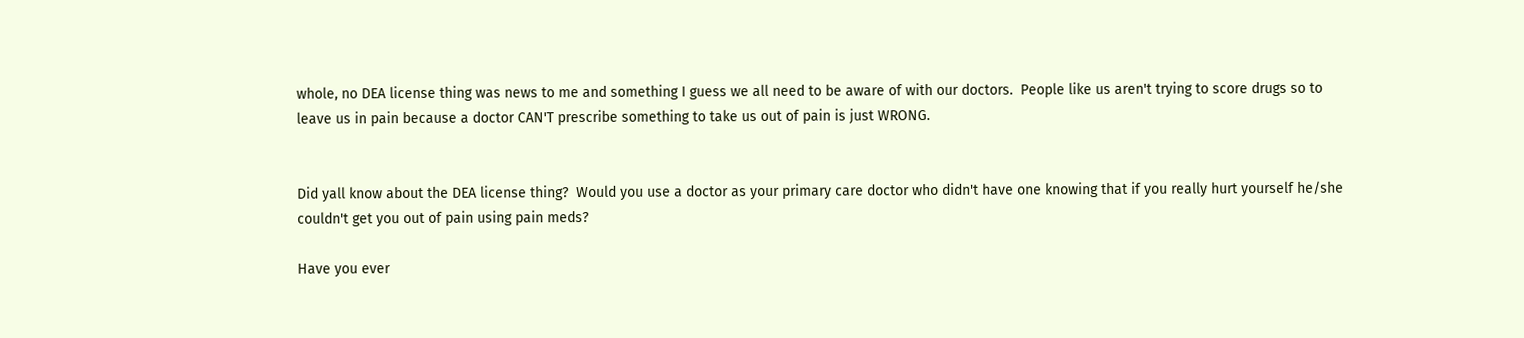whole, no DEA license thing was news to me and something I guess we all need to be aware of with our doctors.  People like us aren't trying to score drugs so to leave us in pain because a doctor CAN'T prescribe something to take us out of pain is just WRONG.


Did yall know about the DEA license thing?  Would you use a doctor as your primary care doctor who didn't have one knowing that if you really hurt yourself he/she couldn't get you out of pain using pain meds?

Have you ever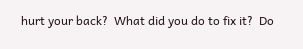hurt your back?  What did you do to fix it?  Do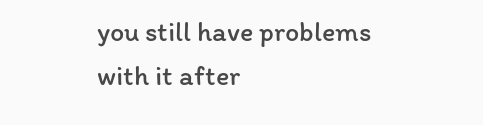you still have problems with it after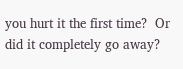you hurt it the first time?  Or did it completely go away?